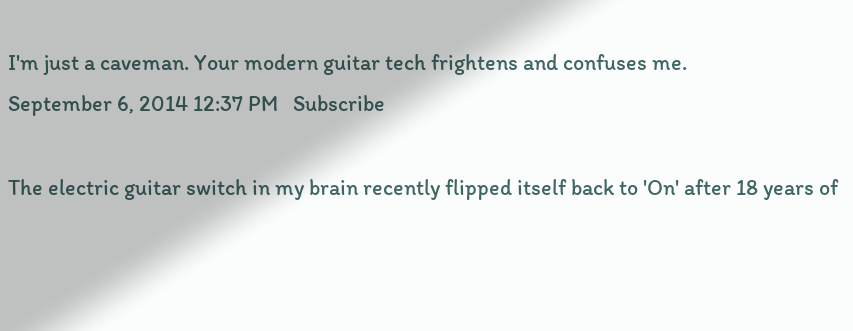I'm just a caveman. Your modern guitar tech frightens and confuses me.
September 6, 2014 12:37 PM   Subscribe

The electric guitar switch in my brain recently flipped itself back to 'On' after 18 years of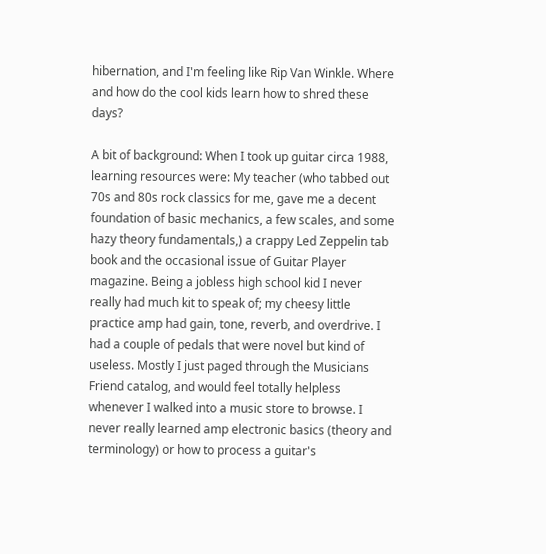hibernation, and I'm feeling like Rip Van Winkle. Where and how do the cool kids learn how to shred these days?

A bit of background: When I took up guitar circa 1988, learning resources were: My teacher (who tabbed out 70s and 80s rock classics for me, gave me a decent foundation of basic mechanics, a few scales, and some hazy theory fundamentals,) a crappy Led Zeppelin tab book and the occasional issue of Guitar Player magazine. Being a jobless high school kid I never really had much kit to speak of; my cheesy little practice amp had gain, tone, reverb, and overdrive. I had a couple of pedals that were novel but kind of useless. Mostly I just paged through the Musicians Friend catalog, and would feel totally helpless whenever I walked into a music store to browse. I never really learned amp electronic basics (theory and terminology) or how to process a guitar's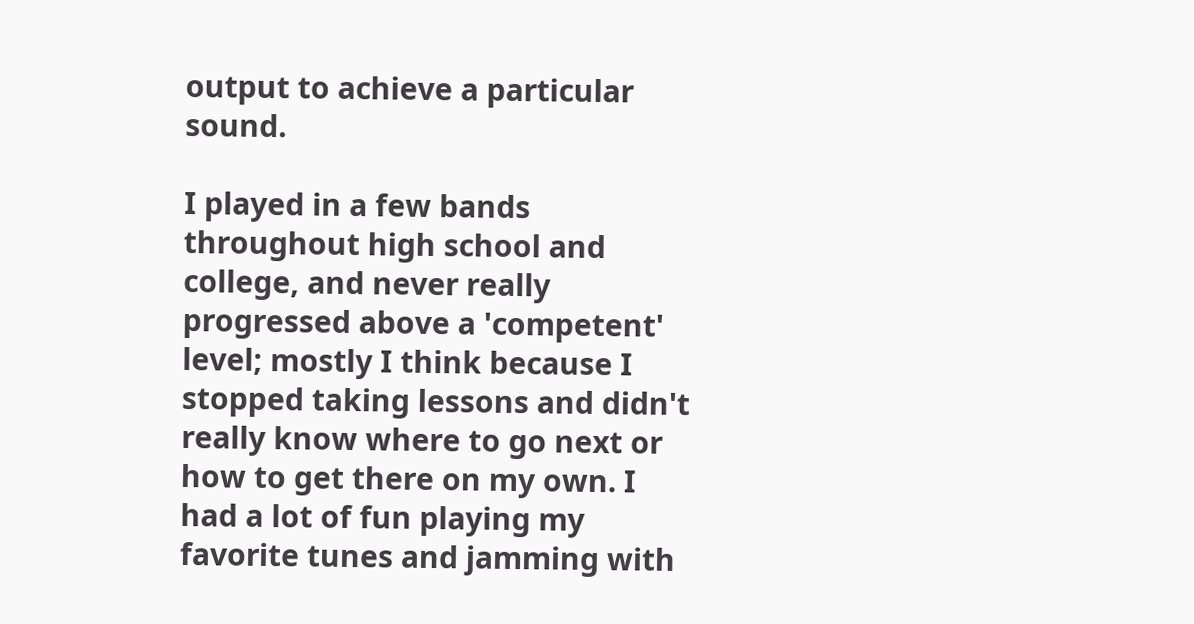output to achieve a particular sound.

I played in a few bands throughout high school and college, and never really progressed above a 'competent' level; mostly I think because I stopped taking lessons and didn't really know where to go next or how to get there on my own. I had a lot of fun playing my favorite tunes and jamming with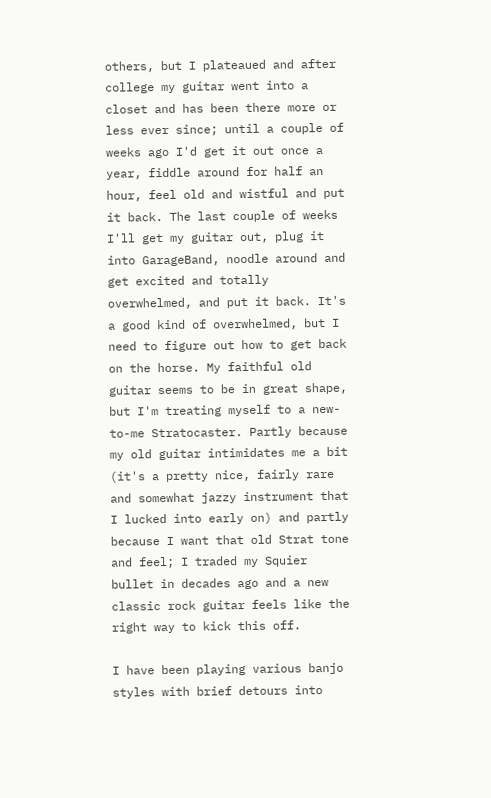others, but I plateaued and after college my guitar went into a closet and has been there more or less ever since; until a couple of weeks ago I'd get it out once a year, fiddle around for half an hour, feel old and wistful and put it back. The last couple of weeks I'll get my guitar out, plug it into GarageBand, noodle around and get excited and totally overwhelmed, and put it back. It's a good kind of overwhelmed, but I need to figure out how to get back on the horse. My faithful old guitar seems to be in great shape, but I'm treating myself to a new-to-me Stratocaster. Partly because my old guitar intimidates me a bit (it's a pretty nice, fairly rare and somewhat jazzy instrument that I lucked into early on) and partly because I want that old Strat tone and feel; I traded my Squier bullet in decades ago and a new classic rock guitar feels like the right way to kick this off.

I have been playing various banjo styles with brief detours into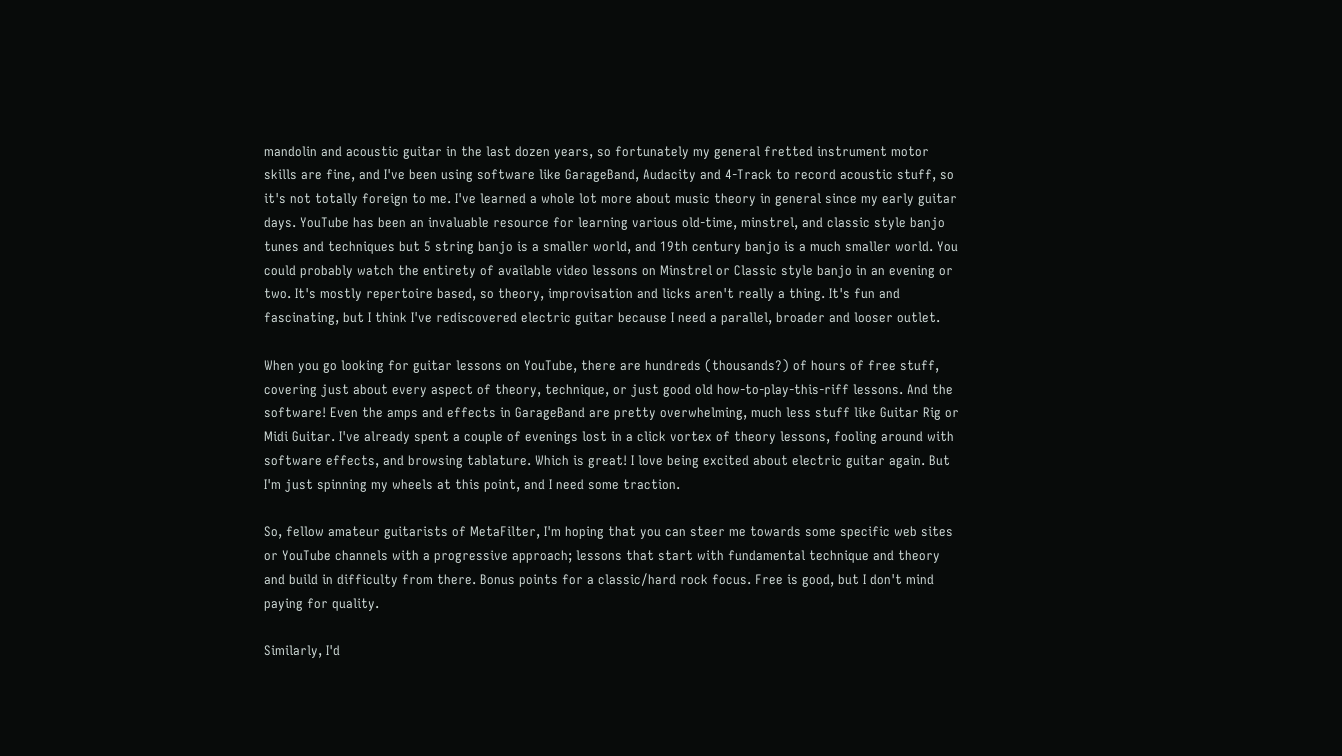mandolin and acoustic guitar in the last dozen years, so fortunately my general fretted instrument motor skills are fine, and I've been using software like GarageBand, Audacity and 4-Track to record acoustic stuff, so it's not totally foreign to me. I've learned a whole lot more about music theory in general since my early guitar days. YouTube has been an invaluable resource for learning various old-time, minstrel, and classic style banjo tunes and techniques but 5 string banjo is a smaller world, and 19th century banjo is a much smaller world. You could probably watch the entirety of available video lessons on Minstrel or Classic style banjo in an evening or two. It's mostly repertoire based, so theory, improvisation and licks aren't really a thing. It's fun and fascinating, but I think I've rediscovered electric guitar because I need a parallel, broader and looser outlet.

When you go looking for guitar lessons on YouTube, there are hundreds (thousands?) of hours of free stuff, covering just about every aspect of theory, technique, or just good old how-to-play-this-riff lessons. And the software! Even the amps and effects in GarageBand are pretty overwhelming, much less stuff like Guitar Rig or Midi Guitar. I've already spent a couple of evenings lost in a click vortex of theory lessons, fooling around with software effects, and browsing tablature. Which is great! I love being excited about electric guitar again. But I'm just spinning my wheels at this point, and I need some traction.

So, fellow amateur guitarists of MetaFilter, I'm hoping that you can steer me towards some specific web sites or YouTube channels with a progressive approach; lessons that start with fundamental technique and theory and build in difficulty from there. Bonus points for a classic/hard rock focus. Free is good, but I don't mind paying for quality.

Similarly, I'd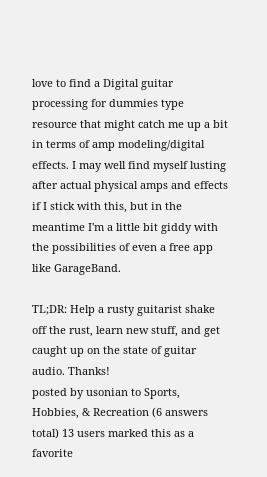love to find a Digital guitar processing for dummies type resource that might catch me up a bit in terms of amp modeling/digital effects. I may well find myself lusting after actual physical amps and effects if I stick with this, but in the meantime I'm a little bit giddy with the possibilities of even a free app like GarageBand.

TL;DR: Help a rusty guitarist shake off the rust, learn new stuff, and get caught up on the state of guitar audio. Thanks!
posted by usonian to Sports, Hobbies, & Recreation (6 answers total) 13 users marked this as a favorite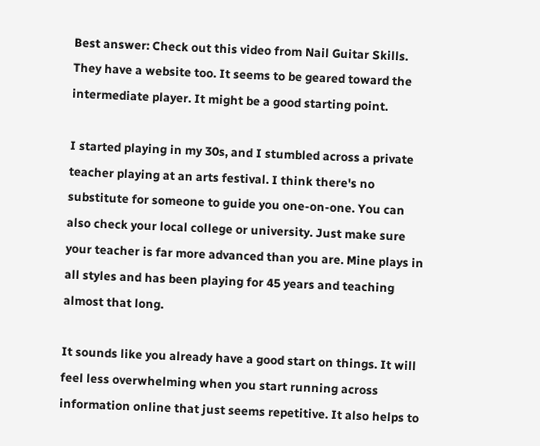Best answer: Check out this video from Nail Guitar Skills. They have a website too. It seems to be geared toward the intermediate player. It might be a good starting point.

I started playing in my 30s, and I stumbled across a private teacher playing at an arts festival. I think there's no substitute for someone to guide you one-on-one. You can also check your local college or university. Just make sure your teacher is far more advanced than you are. Mine plays in all styles and has been playing for 45 years and teaching almost that long.

It sounds like you already have a good start on things. It will feel less overwhelming when you start running across information online that just seems repetitive. It also helps to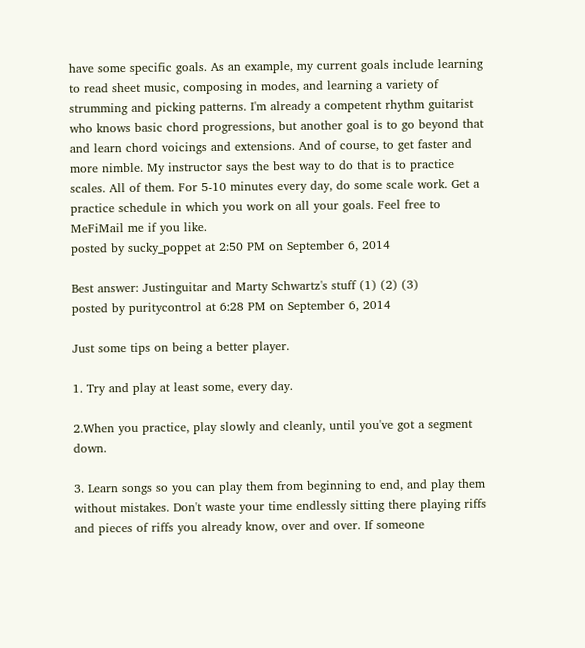have some specific goals. As an example, my current goals include learning to read sheet music, composing in modes, and learning a variety of strumming and picking patterns. I'm already a competent rhythm guitarist who knows basic chord progressions, but another goal is to go beyond that and learn chord voicings and extensions. And of course, to get faster and more nimble. My instructor says the best way to do that is to practice scales. All of them. For 5-10 minutes every day, do some scale work. Get a practice schedule in which you work on all your goals. Feel free to MeFiMail me if you like.
posted by sucky_poppet at 2:50 PM on September 6, 2014

Best answer: Justinguitar and Marty Schwartz's stuff (1) (2) (3)
posted by puritycontrol at 6:28 PM on September 6, 2014

Just some tips on being a better player.

1. Try and play at least some, every day.

2.When you practice, play slowly and cleanly, until you've got a segment down.

3. Learn songs so you can play them from beginning to end, and play them without mistakes. Don't waste your time endlessly sitting there playing riffs and pieces of riffs you already know, over and over. If someone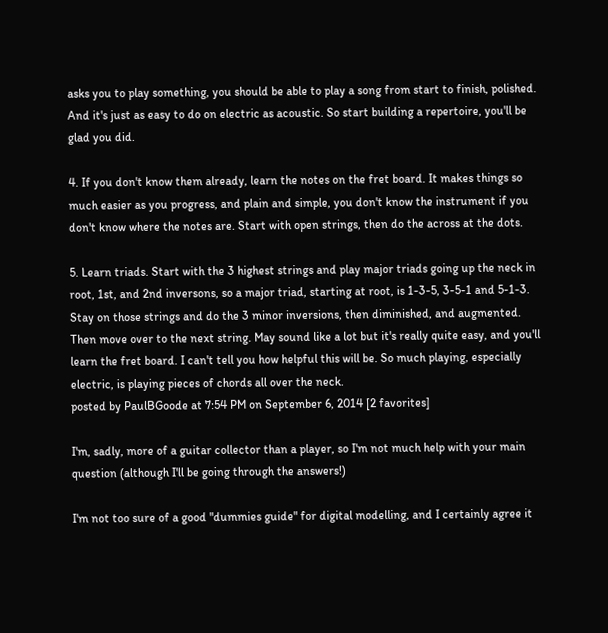asks you to play something, you should be able to play a song from start to finish, polished. And it's just as easy to do on electric as acoustic. So start building a repertoire, you'll be glad you did.

4. If you don't know them already, learn the notes on the fret board. It makes things so much easier as you progress, and plain and simple, you don't know the instrument if you don't know where the notes are. Start with open strings, then do the across at the dots.

5. Learn triads. Start with the 3 highest strings and play major triads going up the neck in root, 1st, and 2nd inversons, so a major triad, starting at root, is 1-3-5, 3-5-1 and 5-1-3. Stay on those strings and do the 3 minor inversions, then diminished, and augmented. Then move over to the next string. May sound like a lot but it's really quite easy, and you'll learn the fret board. I can't tell you how helpful this will be. So much playing, especially electric, is playing pieces of chords all over the neck.
posted by PaulBGoode at 7:54 PM on September 6, 2014 [2 favorites]

I'm, sadly, more of a guitar collector than a player, so I'm not much help with your main question (although I'll be going through the answers!)

I'm not too sure of a good "dummies guide" for digital modelling, and I certainly agree it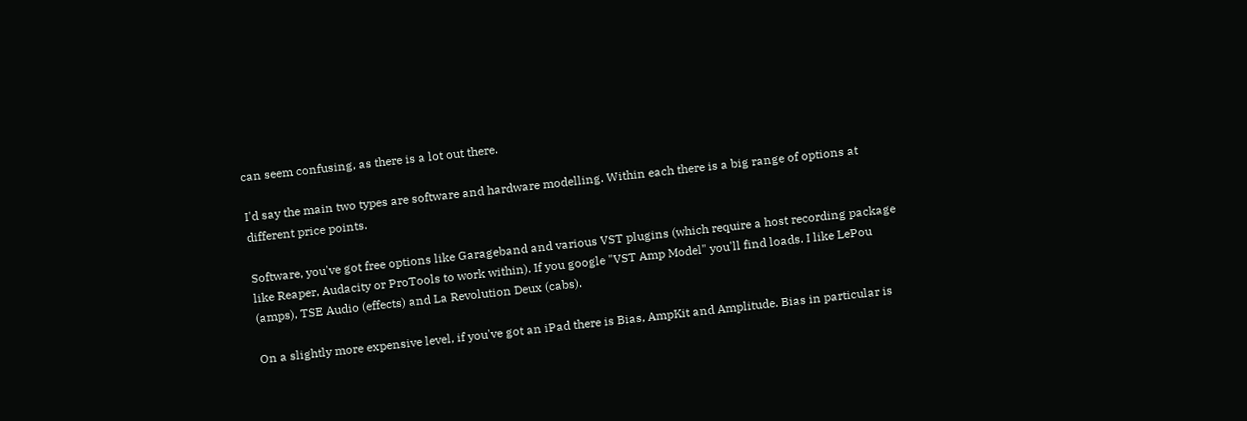can seem confusing, as there is a lot out there.

I'd say the main two types are software and hardware modelling. Within each there is a big range of options at different price points.

Software, you've got free options like Garageband and various VST plugins (which require a host recording package like Reaper, Audacity or ProTools to work within). If you google "VST Amp Model" you'll find loads. I like LePou (amps), TSE Audio (effects) and La Revolution Deux (cabs).

On a slightly more expensive level, if you've got an iPad there is Bias, AmpKit and Amplitude. Bias in particular is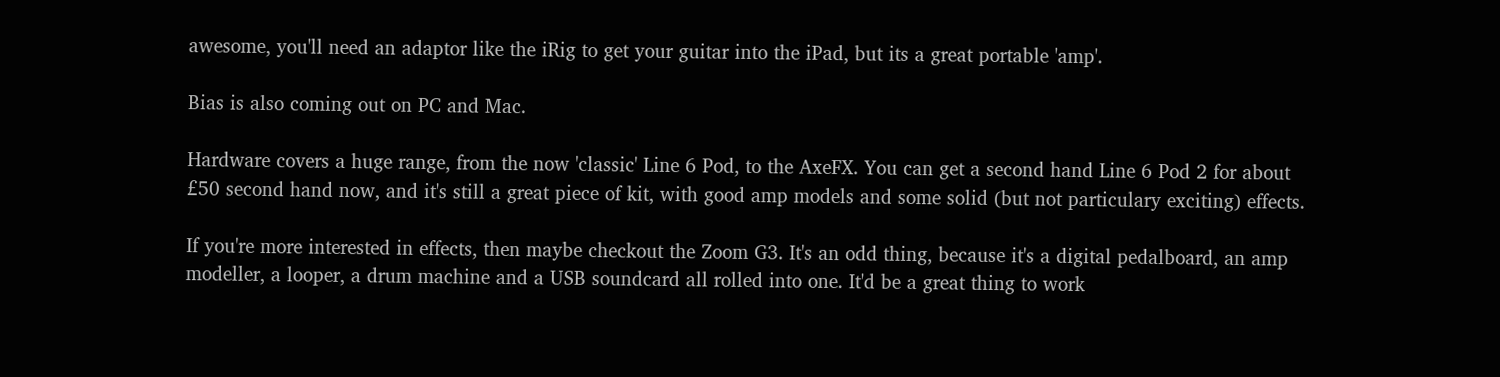awesome, you'll need an adaptor like the iRig to get your guitar into the iPad, but its a great portable 'amp'.

Bias is also coming out on PC and Mac.

Hardware covers a huge range, from the now 'classic' Line 6 Pod, to the AxeFX. You can get a second hand Line 6 Pod 2 for about £50 second hand now, and it's still a great piece of kit, with good amp models and some solid (but not particulary exciting) effects.

If you're more interested in effects, then maybe checkout the Zoom G3. It's an odd thing, because it's a digital pedalboard, an amp modeller, a looper, a drum machine and a USB soundcard all rolled into one. It'd be a great thing to work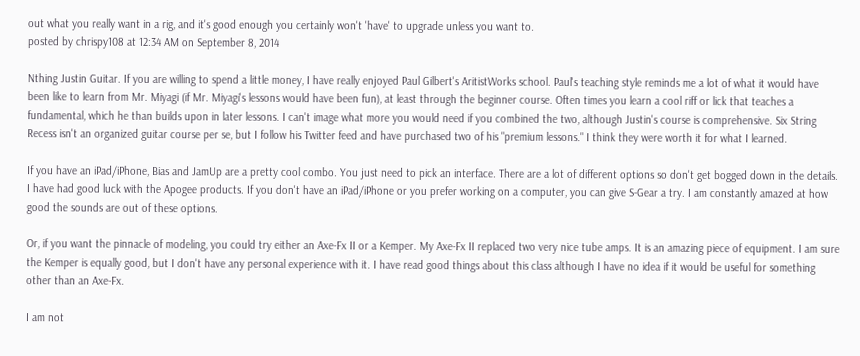out what you really want in a rig, and it's good enough you certainly won't 'have' to upgrade unless you want to.
posted by chrispy108 at 12:34 AM on September 8, 2014

Nthing Justin Guitar. If you are willing to spend a little money, I have really enjoyed Paul Gilbert's AritistWorks school. Paul's teaching style reminds me a lot of what it would have been like to learn from Mr. Miyagi (if Mr. Miyagi's lessons would have been fun), at least through the beginner course. Often times you learn a cool riff or lick that teaches a fundamental, which he than builds upon in later lessons. I can't image what more you would need if you combined the two, although Justin's course is comprehensive. Six String Recess isn't an organized guitar course per se, but I follow his Twitter feed and have purchased two of his "premium lessons." I think they were worth it for what I learned.

If you have an iPad/iPhone, Bias and JamUp are a pretty cool combo. You just need to pick an interface. There are a lot of different options so don't get bogged down in the details. I have had good luck with the Apogee products. If you don't have an iPad/iPhone or you prefer working on a computer, you can give S-Gear a try. I am constantly amazed at how good the sounds are out of these options.

Or, if you want the pinnacle of modeling, you could try either an Axe-Fx II or a Kemper. My Axe-Fx II replaced two very nice tube amps. It is an amazing piece of equipment. I am sure the Kemper is equally good, but I don't have any personal experience with it. I have read good things about this class although I have no idea if it would be useful for something other than an Axe-Fx.

I am not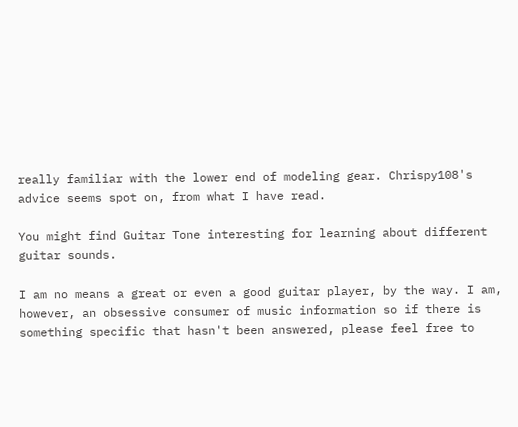really familiar with the lower end of modeling gear. Chrispy108's advice seems spot on, from what I have read.

You might find Guitar Tone interesting for learning about different guitar sounds.

I am no means a great or even a good guitar player, by the way. I am, however, an obsessive consumer of music information so if there is something specific that hasn't been answered, please feel free to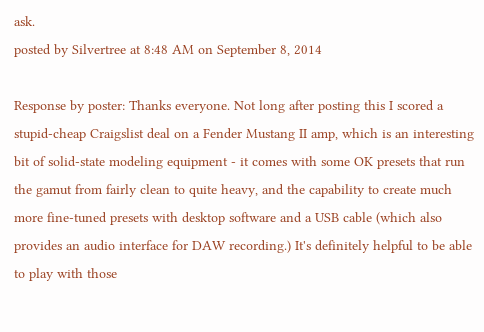ask.
posted by Silvertree at 8:48 AM on September 8, 2014

Response by poster: Thanks everyone. Not long after posting this I scored a stupid-cheap Craigslist deal on a Fender Mustang II amp, which is an interesting bit of solid-state modeling equipment - it comes with some OK presets that run the gamut from fairly clean to quite heavy, and the capability to create much more fine-tuned presets with desktop software and a USB cable (which also provides an audio interface for DAW recording.) It's definitely helpful to be able to play with those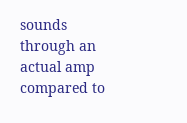sounds through an actual amp compared to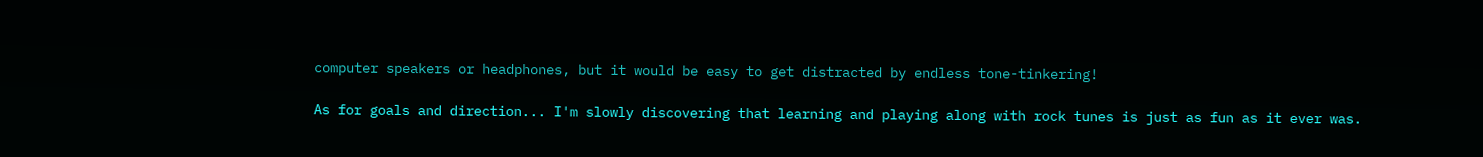computer speakers or headphones, but it would be easy to get distracted by endless tone-tinkering!

As for goals and direction... I'm slowly discovering that learning and playing along with rock tunes is just as fun as it ever was.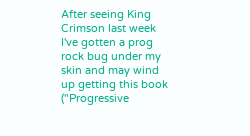After seeing King Crimson last week I've gotten a prog rock bug under my skin and may wind up getting this book ("Progressive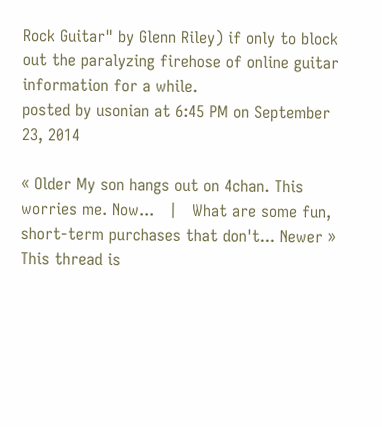Rock Guitar" by Glenn Riley) if only to block out the paralyzing firehose of online guitar information for a while.
posted by usonian at 6:45 PM on September 23, 2014

« Older My son hangs out on 4chan. This worries me. Now...   |   What are some fun, short-term purchases that don't... Newer »
This thread is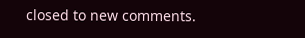closed to new comments.